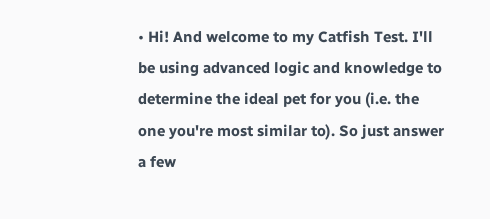• Hi! And welcome to my Catfish Test. I'll be using advanced logic and knowledge to determine the ideal pet for you (i.e. the one you're most similar to). So just answer a few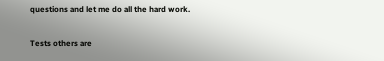questions and let me do all the hard work.

Tests others are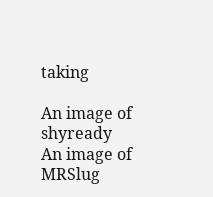taking

An image of shyready
An image of MRSlug